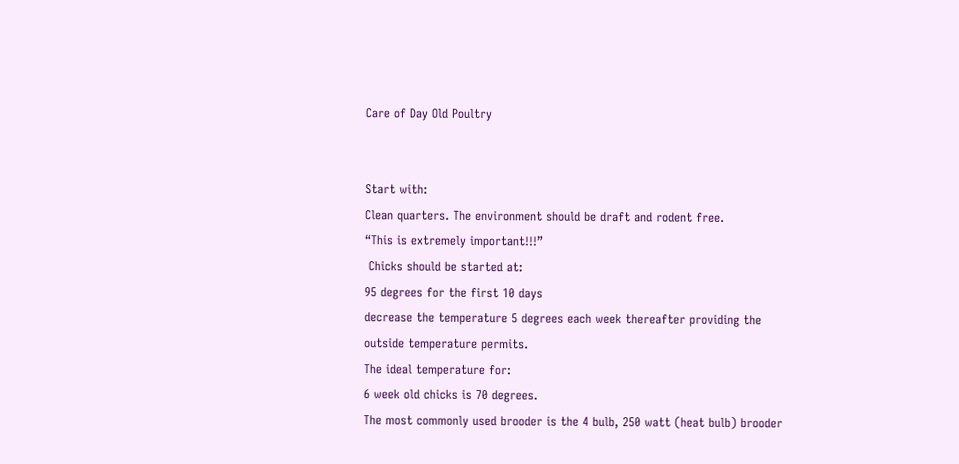Care of Day Old Poultry


Start with:
Clean quarters. The environment should be draft and rodent free.
“This is extremely important!!!”
 Chicks should be started at:
95 degrees for the first 10 days
decrease the temperature 5 degrees each week thereafter providing the outside temperature permits.
The ideal temperature for:
6 week old chicks is 70 degrees.
The most commonly used brooder is the 4 bulb, 250 watt (heat bulb) brooder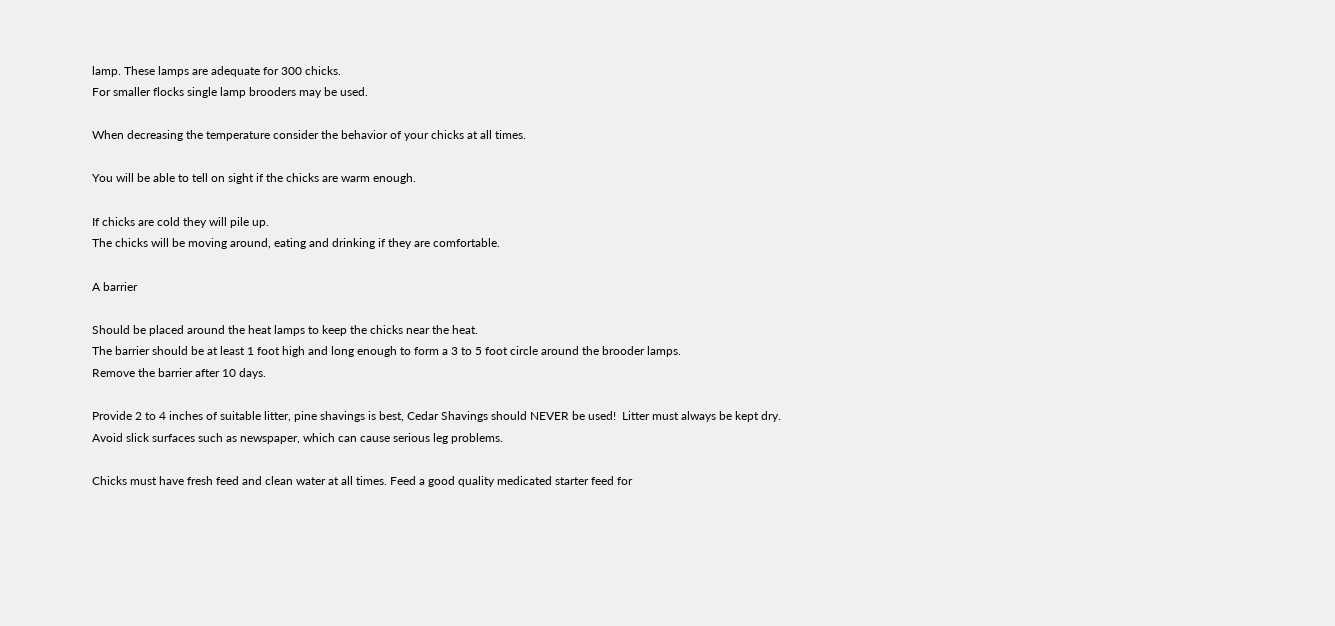lamp. These lamps are adequate for 300 chicks.
For smaller flocks single lamp brooders may be used.

When decreasing the temperature consider the behavior of your chicks at all times.

You will be able to tell on sight if the chicks are warm enough.

If chicks are cold they will pile up.
The chicks will be moving around, eating and drinking if they are comfortable.

A barrier

Should be placed around the heat lamps to keep the chicks near the heat.
The barrier should be at least 1 foot high and long enough to form a 3 to 5 foot circle around the brooder lamps.
Remove the barrier after 10 days.

Provide 2 to 4 inches of suitable litter, pine shavings is best, Cedar Shavings should NEVER be used!  Litter must always be kept dry.  Avoid slick surfaces such as newspaper, which can cause serious leg problems.

Chicks must have fresh feed and clean water at all times. Feed a good quality medicated starter feed for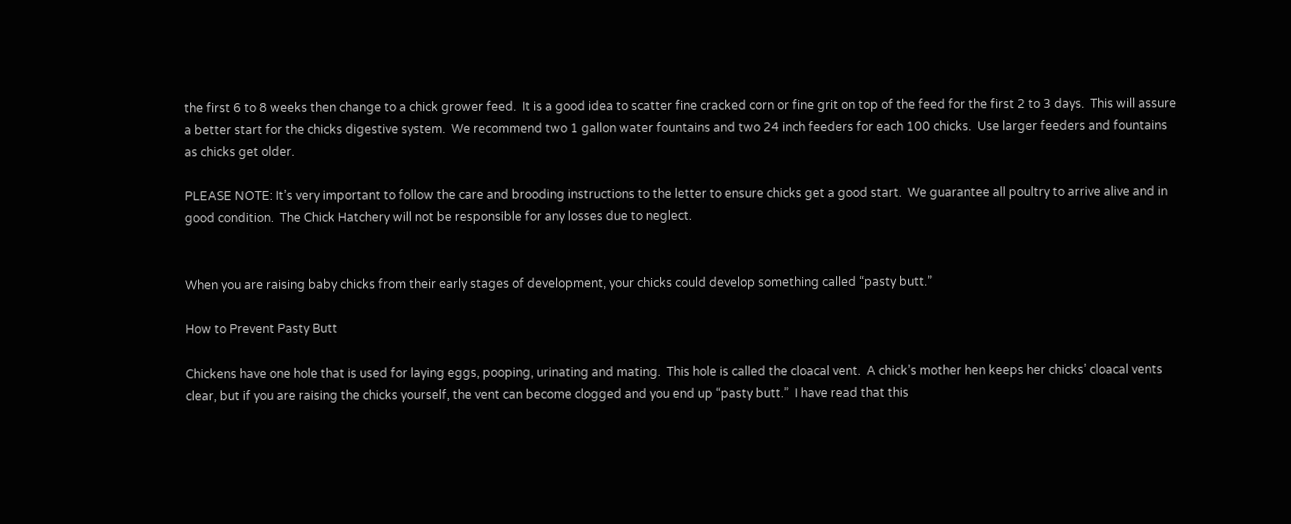the first 6 to 8 weeks then change to a chick grower feed.  It is a good idea to scatter fine cracked corn or fine grit on top of the feed for the first 2 to 3 days.  This will assure a better start for the chicks digestive system.  We recommend two 1 gallon water fountains and two 24 inch feeders for each 100 chicks.  Use larger feeders and fountains as chicks get older.

PLEASE NOTE: It’s very important to follow the care and brooding instructions to the letter to ensure chicks get a good start.  We guarantee all poultry to arrive alive and in good condition.  The Chick Hatchery will not be responsible for any losses due to neglect.


When you are raising baby chicks from their early stages of development, your chicks could develop something called “pasty butt.”

How to Prevent Pasty Butt

Chickens have one hole that is used for laying eggs, pooping, urinating and mating.  This hole is called the cloacal vent.  A chick’s mother hen keeps her chicks’ cloacal vents clear, but if you are raising the chicks yourself, the vent can become clogged and you end up “pasty butt.”  I have read that this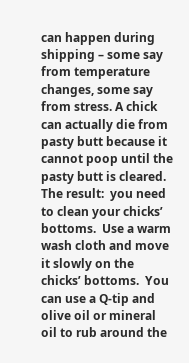can happen during shipping – some say from temperature changes, some say from stress. A chick can actually die from pasty butt because it cannot poop until the pasty butt is cleared.  The result:  you need to clean your chicks’ bottoms.  Use a warm wash cloth and move it slowly on the chicks’ bottoms.  You can use a Q-tip and olive oil or mineral oil to rub around the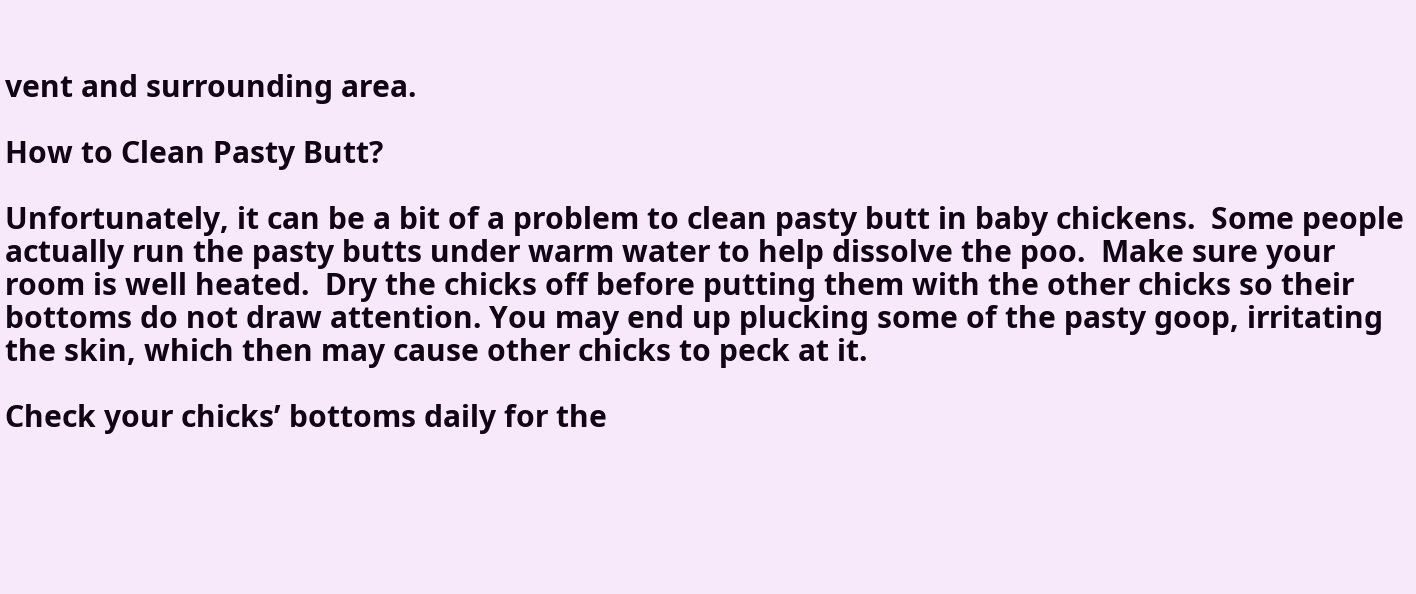vent and surrounding area.

How to Clean Pasty Butt?

Unfortunately, it can be a bit of a problem to clean pasty butt in baby chickens.  Some people actually run the pasty butts under warm water to help dissolve the poo.  Make sure your room is well heated.  Dry the chicks off before putting them with the other chicks so their bottoms do not draw attention. You may end up plucking some of the pasty goop, irritating the skin, which then may cause other chicks to peck at it.

Check your chicks’ bottoms daily for the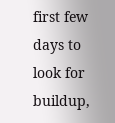first few days to look for buildup,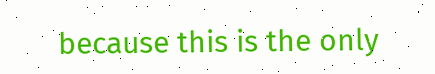because this is the only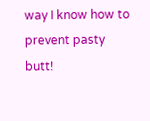way I know how to prevent pasty butt!